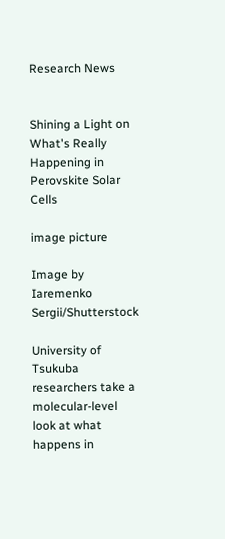Research News


Shining a Light on What's Really Happening in Perovskite Solar Cells

image picture

Image by Iaremenko Sergii/Shutterstock

University of Tsukuba researchers take a molecular-level look at what happens in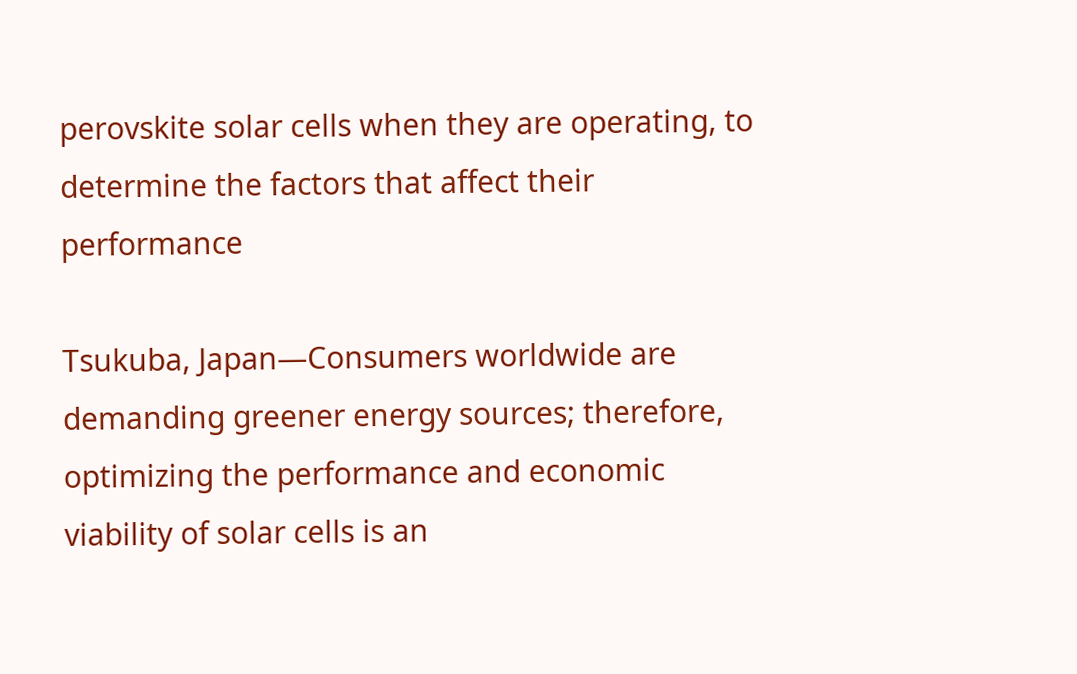perovskite solar cells when they are operating, to determine the factors that affect their performance

Tsukuba, Japan—Consumers worldwide are demanding greener energy sources; therefore, optimizing the performance and economic viability of solar cells is an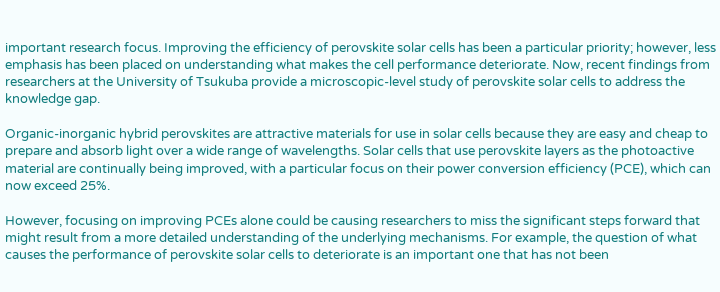important research focus. Improving the efficiency of perovskite solar cells has been a particular priority; however, less emphasis has been placed on understanding what makes the cell performance deteriorate. Now, recent findings from researchers at the University of Tsukuba provide a microscopic-level study of perovskite solar cells to address the knowledge gap.

Organic-inorganic hybrid perovskites are attractive materials for use in solar cells because they are easy and cheap to prepare and absorb light over a wide range of wavelengths. Solar cells that use perovskite layers as the photoactive material are continually being improved, with a particular focus on their power conversion efficiency (PCE), which can now exceed 25%.

However, focusing on improving PCEs alone could be causing researchers to miss the significant steps forward that might result from a more detailed understanding of the underlying mechanisms. For example, the question of what causes the performance of perovskite solar cells to deteriorate is an important one that has not been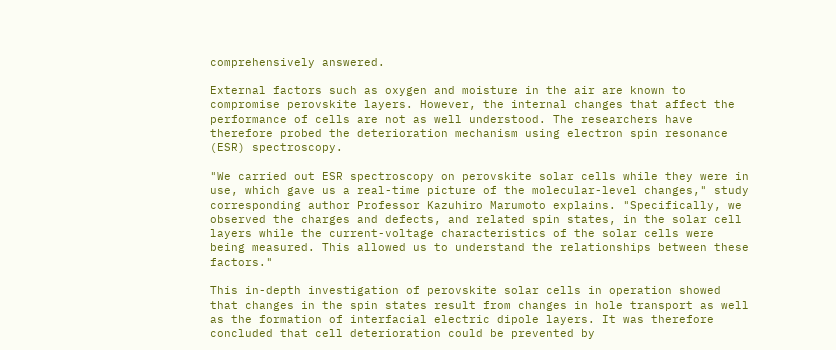comprehensively answered.

External factors such as oxygen and moisture in the air are known to compromise perovskite layers. However, the internal changes that affect the performance of cells are not as well understood. The researchers have therefore probed the deterioration mechanism using electron spin resonance (ESR) spectroscopy.

"We carried out ESR spectroscopy on perovskite solar cells while they were in use, which gave us a real-time picture of the molecular-level changes," study corresponding author Professor Kazuhiro Marumoto explains. "Specifically, we observed the charges and defects, and related spin states, in the solar cell layers while the current-voltage characteristics of the solar cells were being measured. This allowed us to understand the relationships between these factors."

This in-depth investigation of perovskite solar cells in operation showed that changes in the spin states result from changes in hole transport as well as the formation of interfacial electric dipole layers. It was therefore concluded that cell deterioration could be prevented by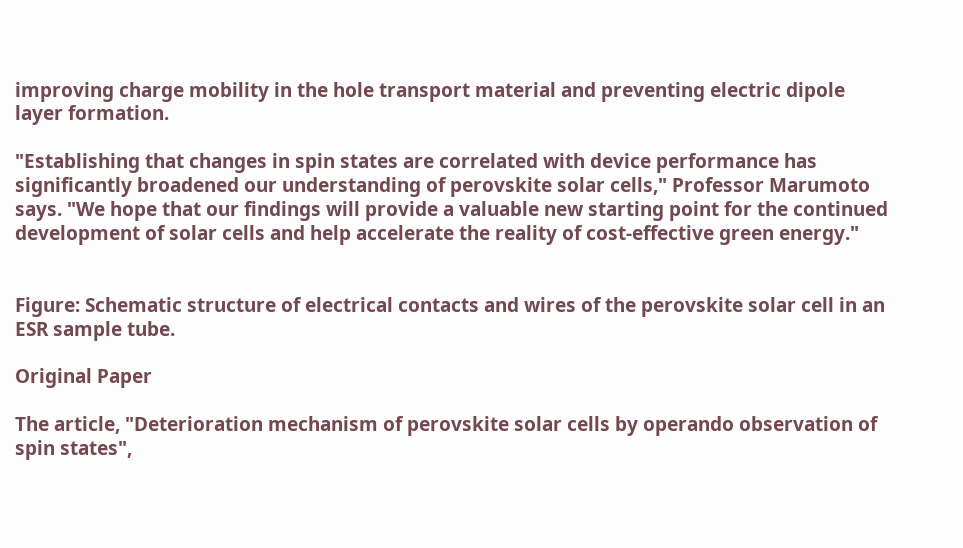improving charge mobility in the hole transport material and preventing electric dipole layer formation.

"Establishing that changes in spin states are correlated with device performance has significantly broadened our understanding of perovskite solar cells," Professor Marumoto says. "We hope that our findings will provide a valuable new starting point for the continued development of solar cells and help accelerate the reality of cost-effective green energy."


Figure: Schematic structure of electrical contacts and wires of the perovskite solar cell in an ESR sample tube.

Original Paper

The article, "Deterioration mechanism of perovskite solar cells by operando observation of spin states",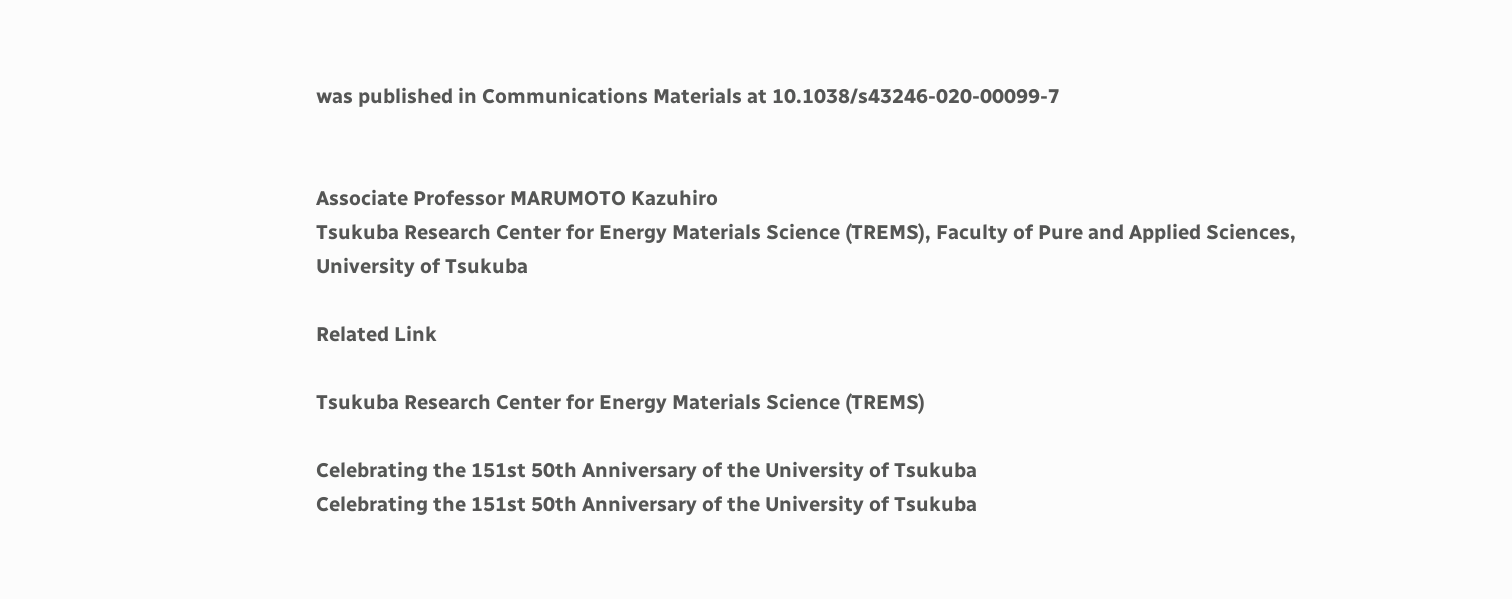was published in Communications Materials at 10.1038/s43246-020-00099-7


Associate Professor MARUMOTO Kazuhiro
Tsukuba Research Center for Energy Materials Science (TREMS), Faculty of Pure and Applied Sciences, University of Tsukuba

Related Link

Tsukuba Research Center for Energy Materials Science (TREMS)

Celebrating the 151st 50th Anniversary of the University of Tsukuba
Celebrating the 151st 50th Anniversary of the University of Tsukuba